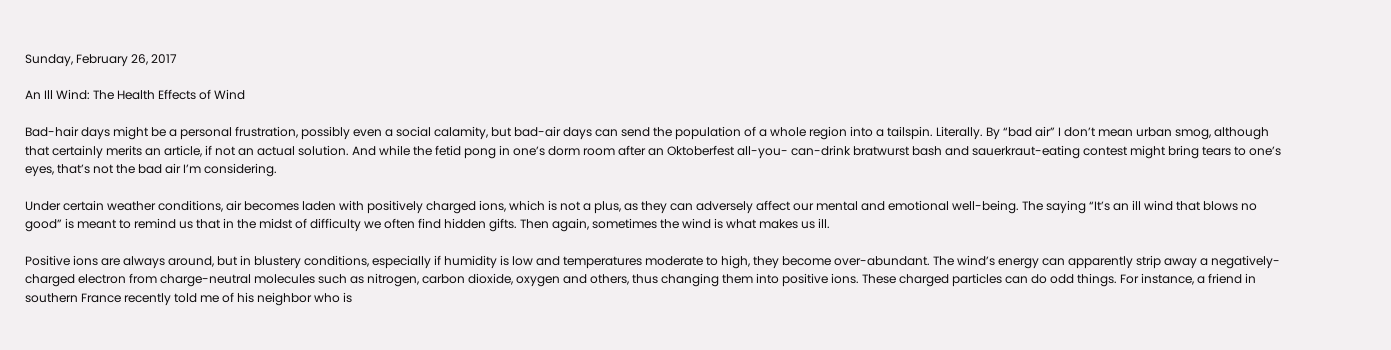Sunday, February 26, 2017

An Ill Wind: The Health Effects of Wind

Bad-hair days might be a personal frustration, possibly even a social calamity, but bad-air days can send the population of a whole region into a tailspin. Literally. By “bad air” I don’t mean urban smog, although that certainly merits an article, if not an actual solution. And while the fetid pong in one’s dorm room after an Oktoberfest all-you- can-drink bratwurst bash and sauerkraut-eating contest might bring tears to one’s eyes, that’s not the bad air I’m considering.

Under certain weather conditions, air becomes laden with positively charged ions, which is not a plus, as they can adversely affect our mental and emotional well-being. The saying “It’s an ill wind that blows no good” is meant to remind us that in the midst of difficulty we often find hidden gifts. Then again, sometimes the wind is what makes us ill.

Positive ions are always around, but in blustery conditions, especially if humidity is low and temperatures moderate to high, they become over-abundant. The wind’s energy can apparently strip away a negatively-charged electron from charge-neutral molecules such as nitrogen, carbon dioxide, oxygen and others, thus changing them into positive ions. These charged particles can do odd things. For instance, a friend in southern France recently told me of his neighbor who is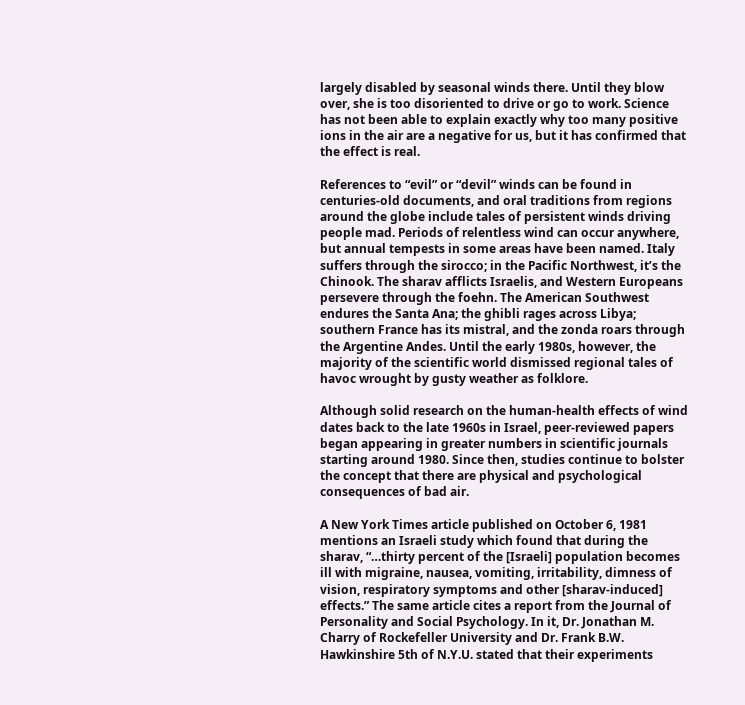largely disabled by seasonal winds there. Until they blow over, she is too disoriented to drive or go to work. Science has not been able to explain exactly why too many positive ions in the air are a negative for us, but it has confirmed that the effect is real.

References to “evil” or “devil” winds can be found in centuries-old documents, and oral traditions from regions around the globe include tales of persistent winds driving people mad. Periods of relentless wind can occur anywhere, but annual tempests in some areas have been named. Italy suffers through the sirocco; in the Pacific Northwest, it’s the Chinook. The sharav afflicts Israelis, and Western Europeans persevere through the foehn. The American Southwest endures the Santa Ana; the ghibli rages across Libya; southern France has its mistral, and the zonda roars through the Argentine Andes. Until the early 1980s, however, the majority of the scientific world dismissed regional tales of havoc wrought by gusty weather as folklore.

Although solid research on the human-health effects of wind dates back to the late 1960s in Israel, peer-reviewed papers began appearing in greater numbers in scientific journals starting around 1980. Since then, studies continue to bolster the concept that there are physical and psychological consequences of bad air.

A New York Times article published on October 6, 1981 mentions an Israeli study which found that during the sharav, “…thirty percent of the [Israeli] population becomes ill with migraine, nausea, vomiting, irritability, dimness of vision, respiratory symptoms and other [sharav-induced] effects.” The same article cites a report from the Journal of Personality and Social Psychology. In it, Dr. Jonathan M. Charry of Rockefeller University and Dr. Frank B.W. Hawkinshire 5th of N.Y.U. stated that their experiments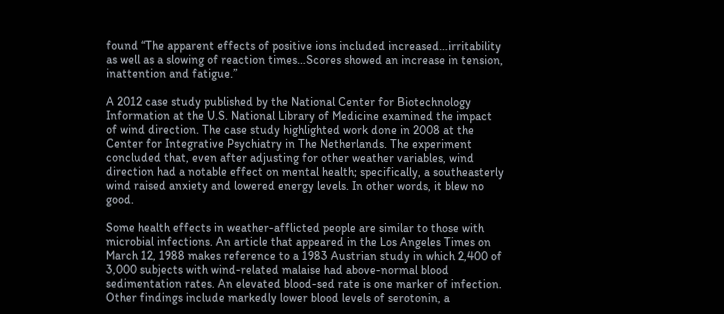found “The apparent effects of positive ions included increased…irritability as well as a slowing of reaction times…Scores showed an increase in tension, inattention and fatigue.”

A 2012 case study published by the National Center for Biotechnology Information at the U.S. National Library of Medicine examined the impact of wind direction. The case study highlighted work done in 2008 at the Center for Integrative Psychiatry in The Netherlands. The experiment concluded that, even after adjusting for other weather variables, wind direction had a notable effect on mental health; specifically, a southeasterly wind raised anxiety and lowered energy levels. In other words, it blew no good.

Some health effects in weather-afflicted people are similar to those with microbial infections. An article that appeared in the Los Angeles Times on March 12, 1988 makes reference to a 1983 Austrian study in which 2,400 of 3,000 subjects with wind-related malaise had above-normal blood sedimentation rates. An elevated blood-sed rate is one marker of infection. Other findings include markedly lower blood levels of serotonin, a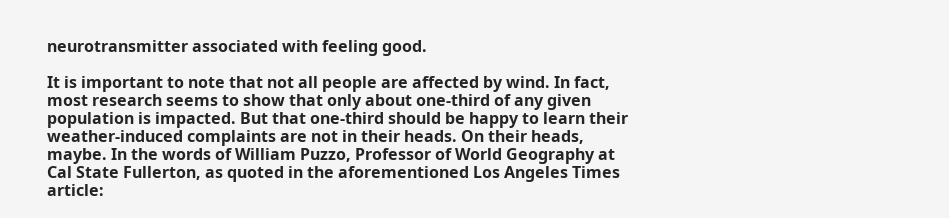neurotransmitter associated with feeling good.

It is important to note that not all people are affected by wind. In fact, most research seems to show that only about one-third of any given population is impacted. But that one-third should be happy to learn their weather-induced complaints are not in their heads. On their heads, maybe. In the words of William Puzzo, Professor of World Geography at Cal State Fullerton, as quoted in the aforementioned Los Angeles Times article: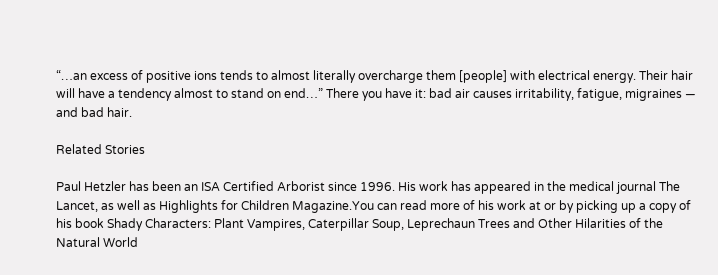“…an excess of positive ions tends to almost literally overcharge them [people] with electrical energy. Their hair will have a tendency almost to stand on end…” There you have it: bad air causes irritability, fatigue, migraines — and bad hair.

Related Stories

Paul Hetzler has been an ISA Certified Arborist since 1996. His work has appeared in the medical journal The Lancet, as well as Highlights for Children Magazine.You can read more of his work at or by picking up a copy of his book Shady Characters: Plant Vampires, Caterpillar Soup, Leprechaun Trees and Other Hilarities of the Natural World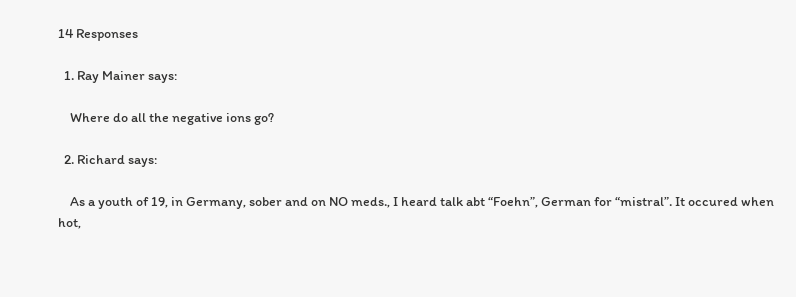14 Responses

  1. Ray Mainer says:

    Where do all the negative ions go?

  2. Richard says:

    As a youth of 19, in Germany, sober and on NO meds., I heard talk abt “Foehn”, German for “mistral”. It occured when hot,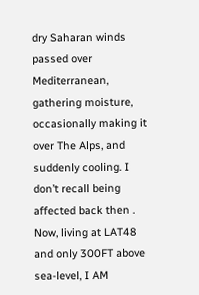dry Saharan winds passed over Mediterranean, gathering moisture, occasionally making it over The Alps, and suddenly cooling. I don’t recall being affected back then . Now, living at LAT48 and only 300FT above sea-level, I AM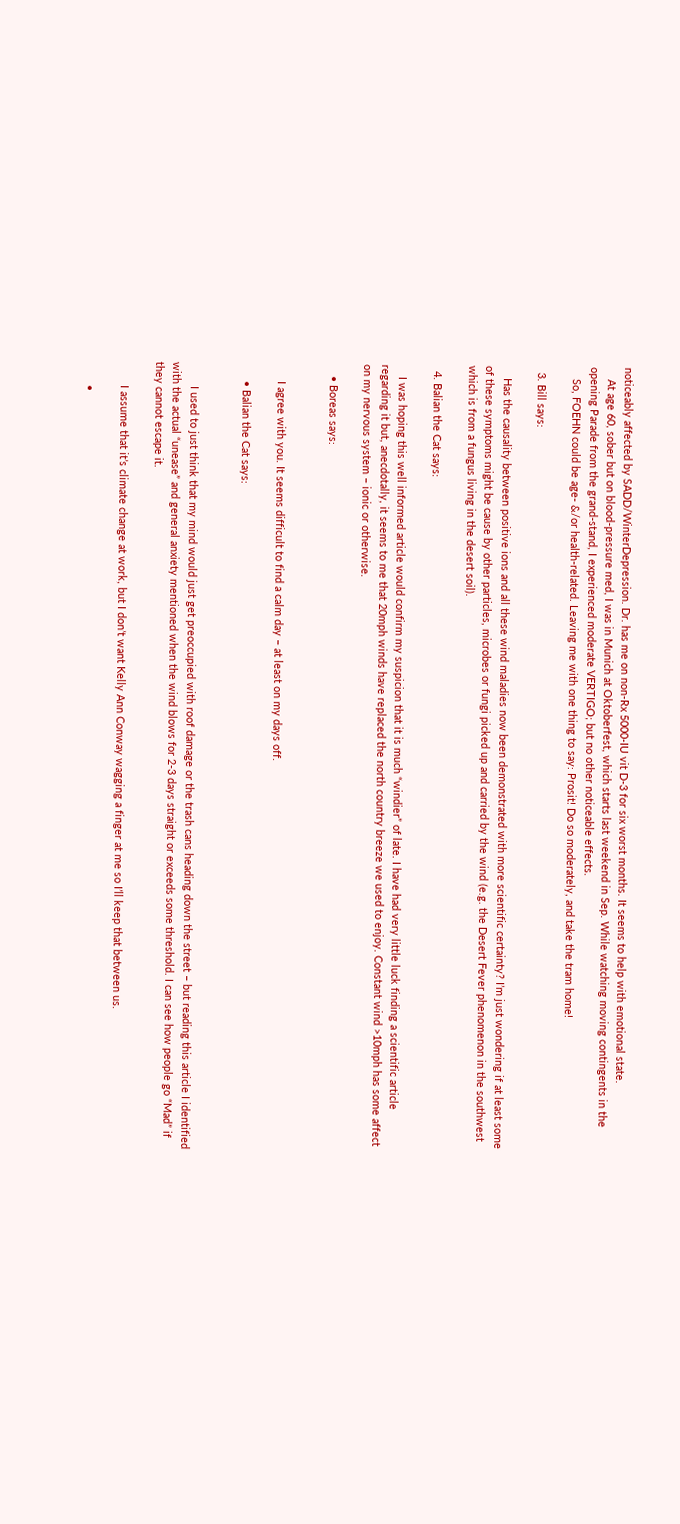noticeably affected by SADD/WinterDepression. Dr. has me on non-Rx 5000-IU vit D-3 for six worst months. It seems to help with emotional state.
    At age 60, sober but on blood-pressure med, I was in Munich at Oktoberfest, which starts last weekend in Sep. While watching moving contingents in the opening Parade from the grand-stand, I experienced moderate VERTIGO; but no other noticeable effects.
    So, FOEHN could be age- &/or health-related. Leaving me with one thing to say: Prosit! Do so moderately, and take the tram home!

  3. Bill says:

    Has the causality between positive ions and all these wind maladies now been demonstrated with more scientific certainty? I’m just wondering if at least some of these symptoms might be cause by other particles, microbes or fungi picked up and carried by the wind (e.g. the Desert Fever phenomenon in the southwest which is from a fungus living in the desert soil).

  4. Balian the Cat says:

    I was hoping this well informed article would confirm my suspicion that it is much “windier” of late. I have had very little luck finding a scientific article regarding it but, anecdotally, it seems to me that 20mph winds have replaced the north country breeze we used to enjoy. Constant wind >10mph has some affect on my nervous system – ionic or otherwise.

    • Boreas says:


      I agree with you. It seems difficult to find a calm day – at least on my days off.

      • Balian the Cat says:


        I used to just think that my mind would just get preoccupied with roof damage or the trash cans heading down the street – but reading this article I identified with the actual “unease” and general anxiety mentioned when the wind blows for 2-3 days straight or exceeds some threshold. I can see how people go “Mad” if they cannot escape it.

        I assume that it’s climate change at work, but I don’t want Kelly Ann Conway wagging a finger at me so I’ll keep that between us.

        •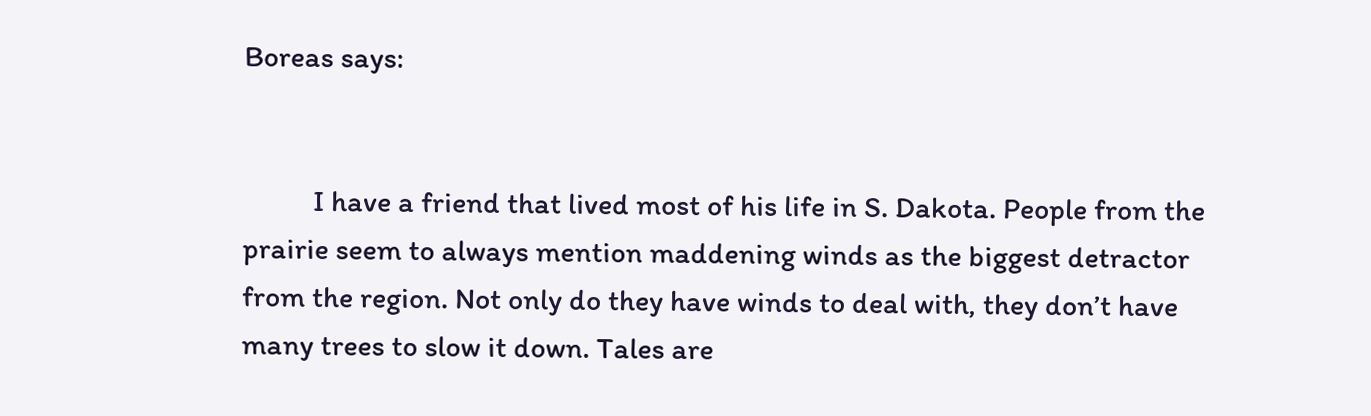Boreas says:


          I have a friend that lived most of his life in S. Dakota. People from the prairie seem to always mention maddening winds as the biggest detractor from the region. Not only do they have winds to deal with, they don’t have many trees to slow it down. Tales are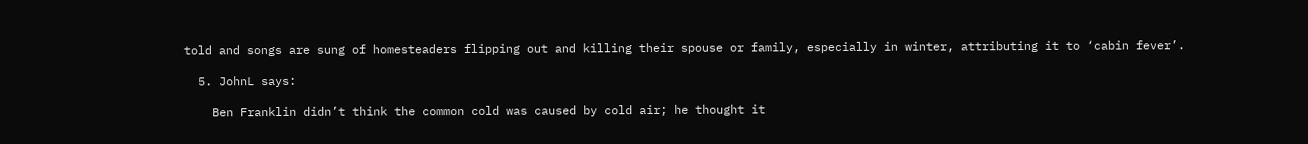told and songs are sung of homesteaders flipping out and killing their spouse or family, especially in winter, attributing it to ‘cabin fever’.

  5. JohnL says:

    Ben Franklin didn’t think the common cold was caused by cold air; he thought it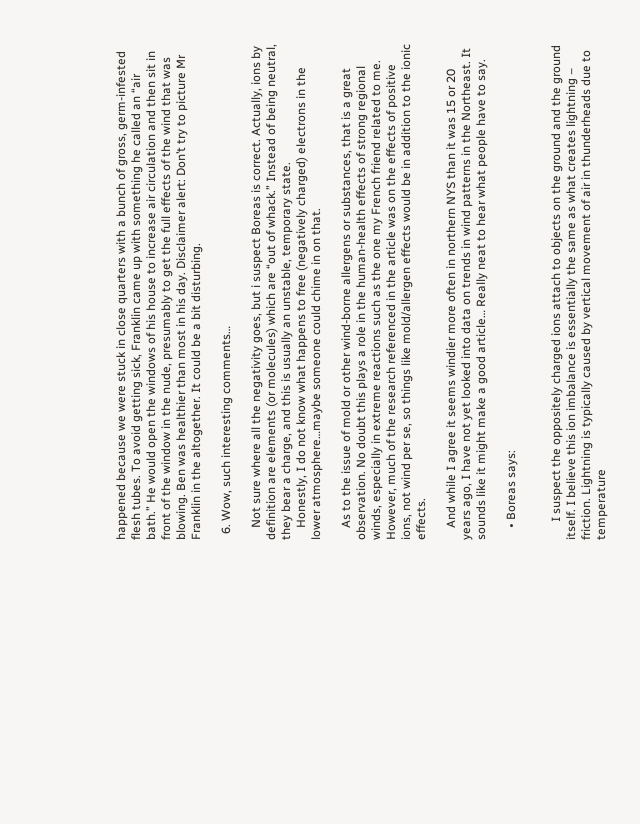happened because we were stuck in close quarters with a bunch of gross, germ-infested flesh tubes. To avoid getting sick, Franklin came up with something he called an “air bath.” He would open the windows of his house to increase air circulation and then sit in front of the window in the nude, presumably to get the full effects of the wind that was blowing. Ben was healthier than most in his day. Disclaimer alert: Don’t try to picture Mr Franklin in the altogether. It could be a bit disturbing.

  6. Wow, such interesting comments…

    Not sure where all the negativity goes, but i suspect Boreas is correct. Actually, ions by definition are elements (or molecules) which are “out of whack.” Instead of being neutral, they bear a charge, and this is usually an unstable, temporary state.
    Honestly, I do not know what happens to free (negatively charged) electrons in the lower atmosphere…maybe someone could chime in on that.

    As to the issue of mold or other wind-borne allergens or substances, that is a great observation. No doubt this plays a role in the human-health effects of strong regional winds, especially in extreme reactions such as the one my French friend related to me. However, much of the research referenced in the article was on the effects of positive ions, not wind per se, so things like mold/allergen effects would be in addition to the ionic effects.

    And while I agree it seems windier more often in northern NYS than it was 15 or 20 years ago, I have not yet looked into data on trends in wind patterns in the Northeast. It sounds like it might make a good article… Really neat to hear what people have to say.

    • Boreas says:


      I suspect the oppositely charged ions attach to objects on the ground and the ground itself. I believe this ion imbalance is essentially the same as what creates lightning – friction. Lightning is typically caused by vertical movement of air in thunderheads due to temperature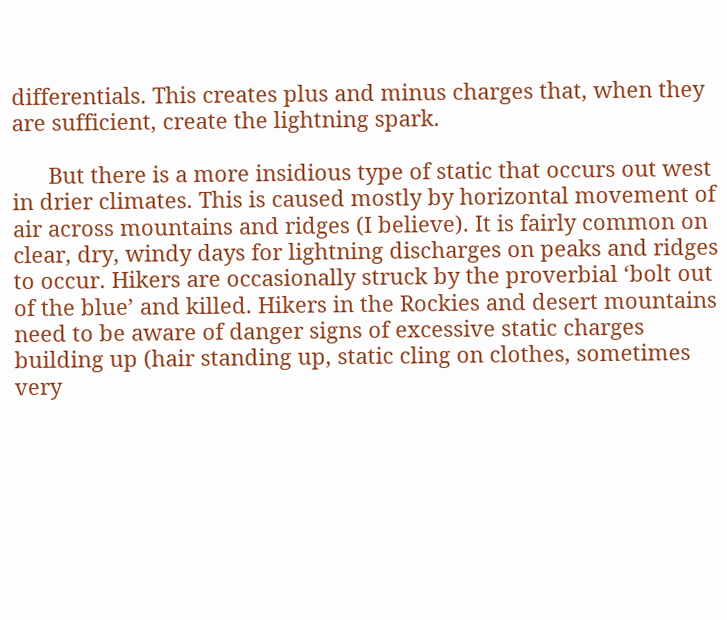differentials. This creates plus and minus charges that, when they are sufficient, create the lightning spark.

      But there is a more insidious type of static that occurs out west in drier climates. This is caused mostly by horizontal movement of air across mountains and ridges (I believe). It is fairly common on clear, dry, windy days for lightning discharges on peaks and ridges to occur. Hikers are occasionally struck by the proverbial ‘bolt out of the blue’ and killed. Hikers in the Rockies and desert mountains need to be aware of danger signs of excessive static charges building up (hair standing up, static cling on clothes, sometimes very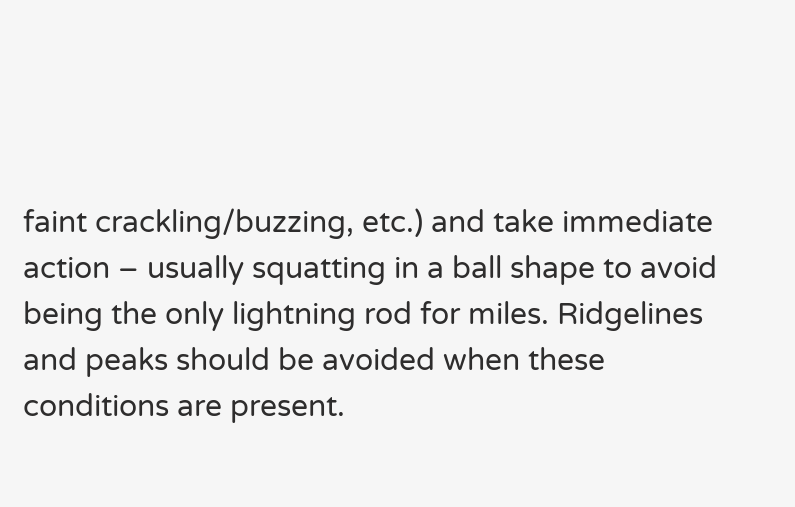faint crackling/buzzing, etc.) and take immediate action – usually squatting in a ball shape to avoid being the only lightning rod for miles. Ridgelines and peaks should be avoided when these conditions are present.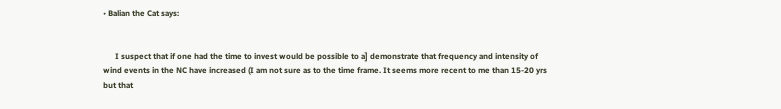• Balian the Cat says:


      I suspect that if one had the time to invest would be possible to a] demonstrate that frequency and intensity of wind events in the NC have increased (I am not sure as to the time frame. It seems more recent to me than 15-20 yrs but that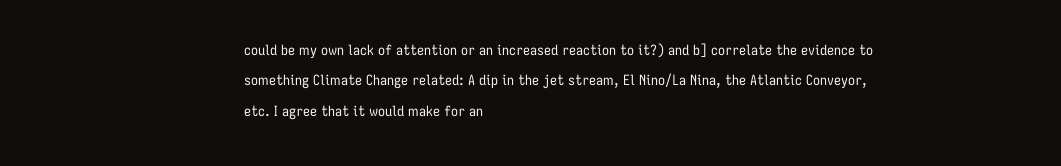could be my own lack of attention or an increased reaction to it?) and b] correlate the evidence to something Climate Change related: A dip in the jet stream, El Nino/La Nina, the Atlantic Conveyor, etc. I agree that it would make for an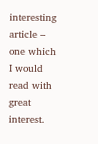interesting article – one which I would read with great interest.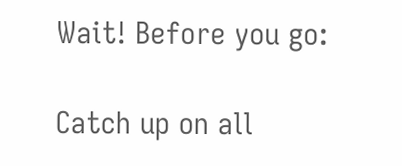Wait! Before you go:

Catch up on all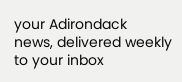your Adirondack
news, delivered weekly to your inbox